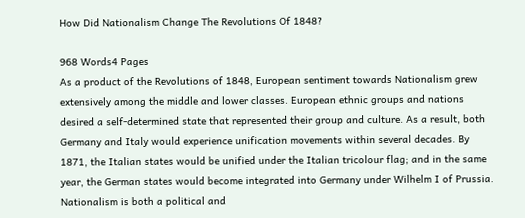How Did Nationalism Change The Revolutions Of 1848?

968 Words4 Pages
As a product of the Revolutions of 1848, European sentiment towards Nationalism grew extensively among the middle and lower classes. European ethnic groups and nations desired a self-determined state that represented their group and culture. As a result, both Germany and Italy would experience unification movements within several decades. By 1871, the Italian states would be unified under the Italian tricolour flag; and in the same year, the German states would become integrated into Germany under Wilhelm I of Prussia. Nationalism is both a political and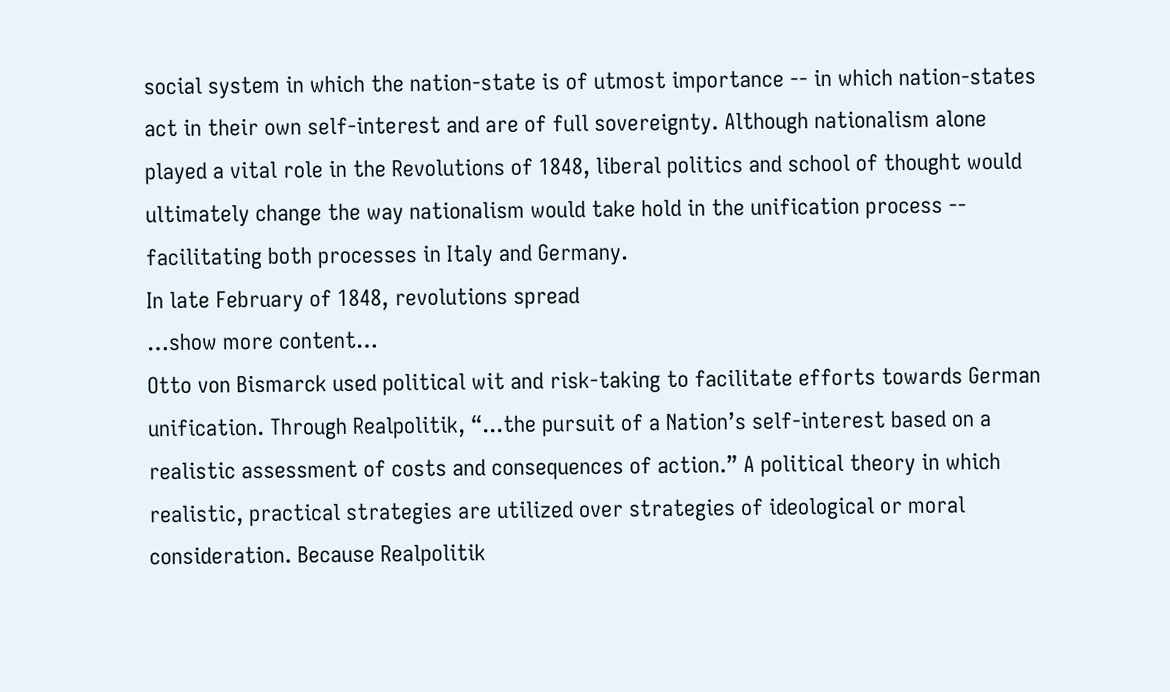social system in which the nation-state is of utmost importance -- in which nation-states act in their own self-interest and are of full sovereignty. Although nationalism alone played a vital role in the Revolutions of 1848, liberal politics and school of thought would ultimately change the way nationalism would take hold in the unification process -- facilitating both processes in Italy and Germany.
In late February of 1848, revolutions spread
…show more content…
Otto von Bismarck used political wit and risk-taking to facilitate efforts towards German unification. Through Realpolitik, “...the pursuit of a Nation’s self-interest based on a realistic assessment of costs and consequences of action.” A political theory in which realistic, practical strategies are utilized over strategies of ideological or moral consideration. Because Realpolitik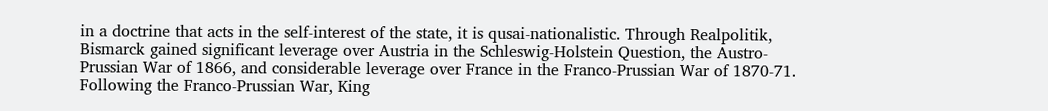in a doctrine that acts in the self-interest of the state, it is qusai-nationalistic. Through Realpolitik, Bismarck gained significant leverage over Austria in the Schleswig-Holstein Question, the Austro-Prussian War of 1866, and considerable leverage over France in the Franco-Prussian War of 1870-71. Following the Franco-Prussian War, King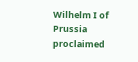Wilhelm I of Prussia proclaimed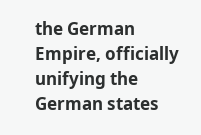the German Empire, officially unifying the German states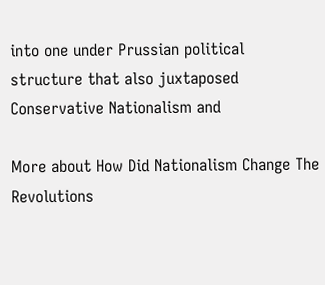into one under Prussian political structure that also juxtaposed Conservative Nationalism and

More about How Did Nationalism Change The Revolutions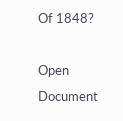Of 1848?

Open Document